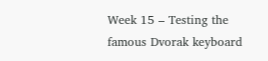Week 15 – Testing the famous Dvorak keyboard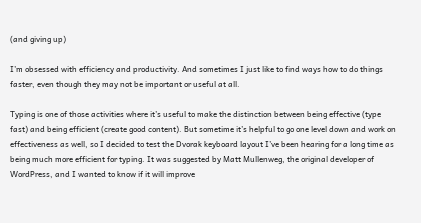(and giving up)

I’m obsessed with efficiency and productivity. And sometimes I just like to find ways how to do things faster, even though they may not be important or useful at all.

Typing is one of those activities where it’s useful to make the distinction between being effective (type fast) and being efficient (create good content). But sometime it’s helpful to go one level down and work on effectiveness as well, so I decided to test the Dvorak keyboard layout I’ve been hearing for a long time as being much more efficient for typing. It was suggested by Matt Mullenweg, the original developer of WordPress, and I wanted to know if it will improve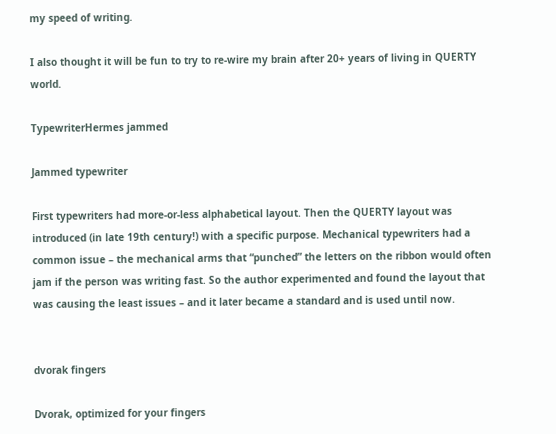my speed of writing.

I also thought it will be fun to try to re-wire my brain after 20+ years of living in QUERTY world.

TypewriterHermes jammed

Jammed typewriter

First typewriters had more-or-less alphabetical layout. Then the QUERTY layout was introduced (in late 19th century!) with a specific purpose. Mechanical typewriters had a common issue – the mechanical arms that “punched” the letters on the ribbon would often jam if the person was writing fast. So the author experimented and found the layout that was causing the least issues – and it later became a standard and is used until now.


dvorak fingers

Dvorak, optimized for your fingers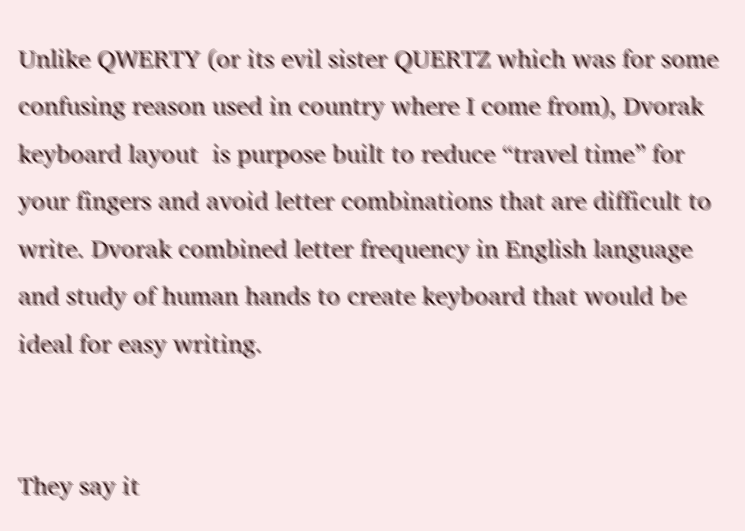Unlike QWERTY (or its evil sister QUERTZ which was for some confusing reason used in country where I come from), Dvorak keyboard layout  is purpose built to reduce “travel time” for your fingers and avoid letter combinations that are difficult to write. Dvorak combined letter frequency in English language and study of human hands to create keyboard that would be ideal for easy writing.


They say it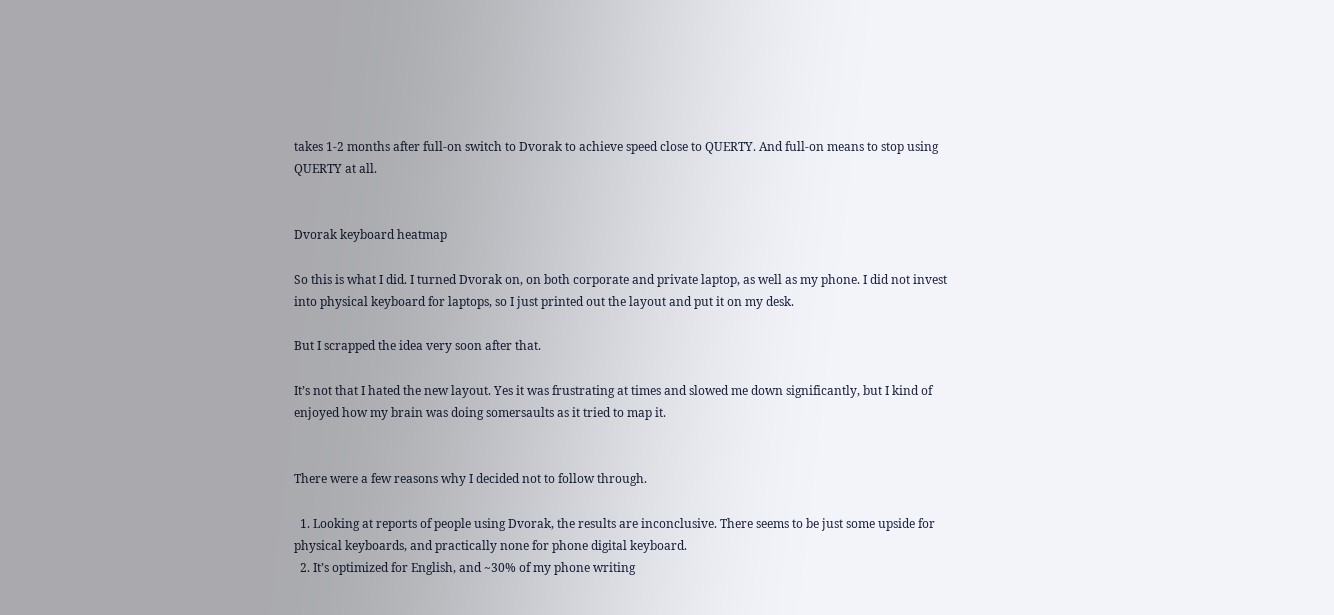takes 1-2 months after full-on switch to Dvorak to achieve speed close to QUERTY. And full-on means to stop using QUERTY at all.


Dvorak keyboard heatmap

So this is what I did. I turned Dvorak on, on both corporate and private laptop, as well as my phone. I did not invest into physical keyboard for laptops, so I just printed out the layout and put it on my desk.

But I scrapped the idea very soon after that.

It’s not that I hated the new layout. Yes it was frustrating at times and slowed me down significantly, but I kind of enjoyed how my brain was doing somersaults as it tried to map it.


There were a few reasons why I decided not to follow through.

  1. Looking at reports of people using Dvorak, the results are inconclusive. There seems to be just some upside for physical keyboards, and practically none for phone digital keyboard.
  2. It’s optimized for English, and ~30% of my phone writing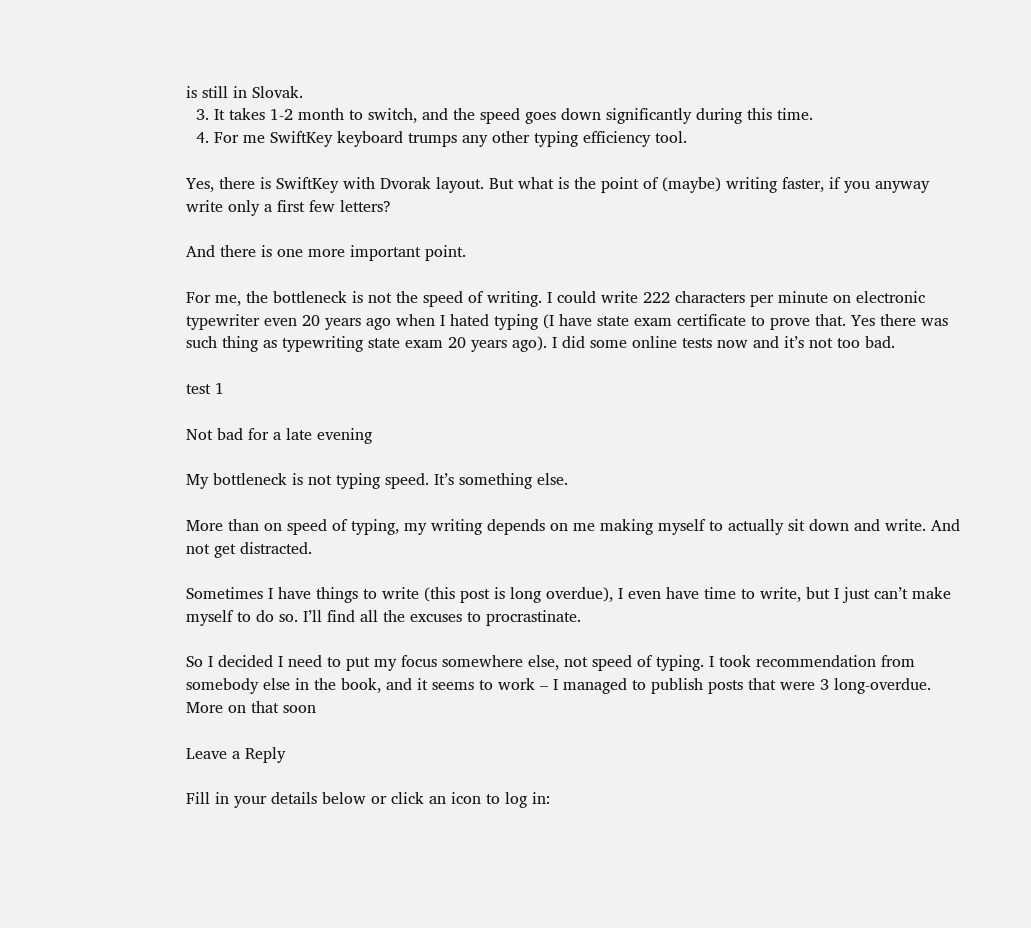is still in Slovak.
  3. It takes 1-2 month to switch, and the speed goes down significantly during this time.
  4. For me SwiftKey keyboard trumps any other typing efficiency tool.

Yes, there is SwiftKey with Dvorak layout. But what is the point of (maybe) writing faster, if you anyway write only a first few letters?

And there is one more important point.

For me, the bottleneck is not the speed of writing. I could write 222 characters per minute on electronic typewriter even 20 years ago when I hated typing (I have state exam certificate to prove that. Yes there was such thing as typewriting state exam 20 years ago). I did some online tests now and it’s not too bad.

test 1

Not bad for a late evening

My bottleneck is not typing speed. It’s something else.

More than on speed of typing, my writing depends on me making myself to actually sit down and write. And not get distracted.

Sometimes I have things to write (this post is long overdue), I even have time to write, but I just can’t make myself to do so. I’ll find all the excuses to procrastinate.

So I decided I need to put my focus somewhere else, not speed of typing. I took recommendation from somebody else in the book, and it seems to work – I managed to publish posts that were 3 long-overdue. More on that soon

Leave a Reply

Fill in your details below or click an icon to log in: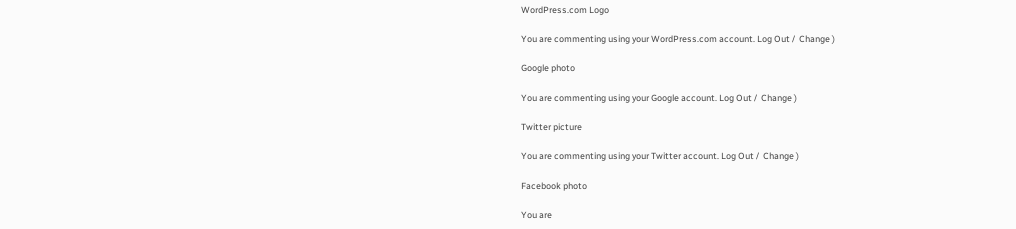WordPress.com Logo

You are commenting using your WordPress.com account. Log Out /  Change )

Google photo

You are commenting using your Google account. Log Out /  Change )

Twitter picture

You are commenting using your Twitter account. Log Out /  Change )

Facebook photo

You are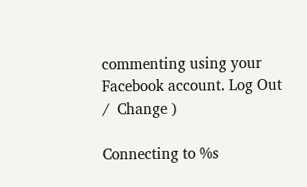commenting using your Facebook account. Log Out /  Change )

Connecting to %s